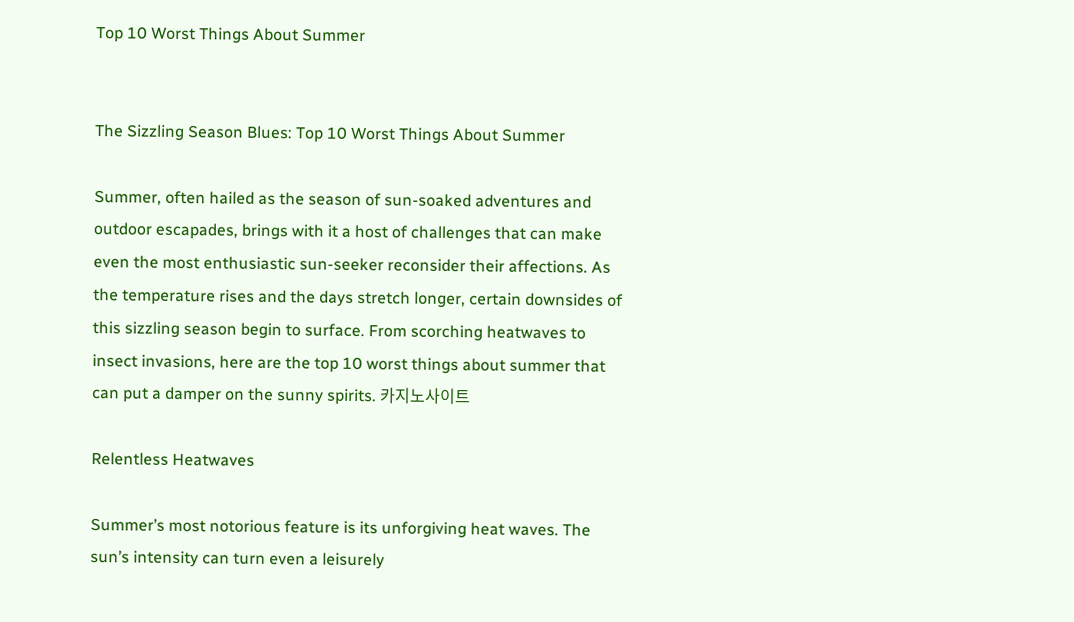Top 10 Worst Things About Summer


The Sizzling Season Blues: Top 10 Worst Things About Summer

Summer, often hailed as the season of sun-soaked adventures and outdoor escapades, brings with it a host of challenges that can make even the most enthusiastic sun-seeker reconsider their affections. As the temperature rises and the days stretch longer, certain downsides of this sizzling season begin to surface. From scorching heatwaves to insect invasions, here are the top 10 worst things about summer that can put a damper on the sunny spirits. 카지노사이트

Relentless Heatwaves

Summer’s most notorious feature is its unforgiving heat waves. The sun’s intensity can turn even a leisurely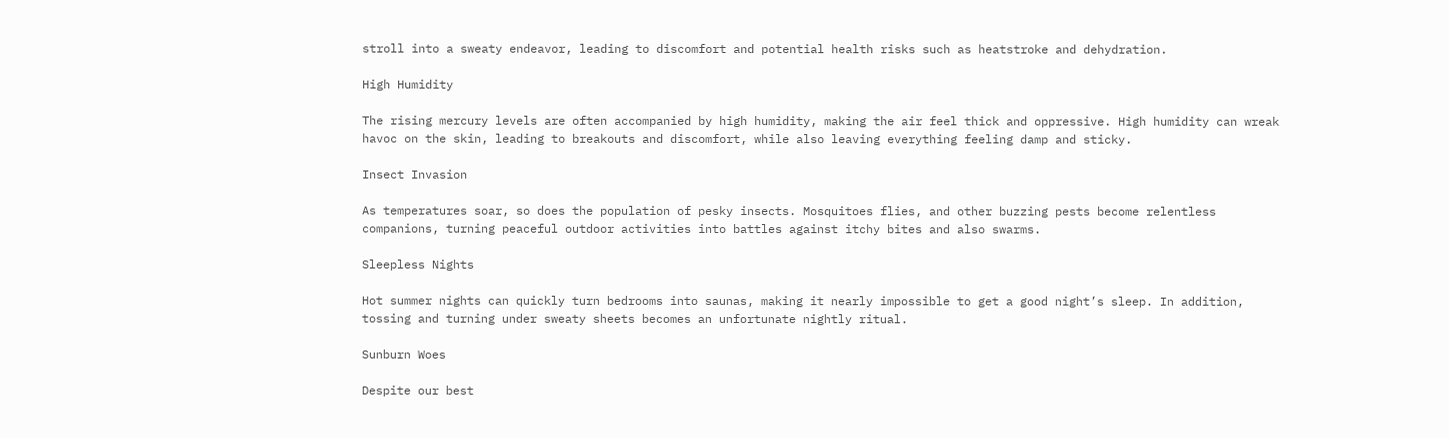stroll into a sweaty endeavor, leading to discomfort and potential health risks such as heatstroke and dehydration.

High Humidity

The rising mercury levels are often accompanied by high humidity, making the air feel thick and oppressive. High humidity can wreak havoc on the skin, leading to breakouts and discomfort, while also leaving everything feeling damp and sticky.

Insect Invasion

As temperatures soar, so does the population of pesky insects. Mosquitoes flies, and other buzzing pests become relentless companions, turning peaceful outdoor activities into battles against itchy bites and also swarms.

Sleepless Nights

Hot summer nights can quickly turn bedrooms into saunas, making it nearly impossible to get a good night’s sleep. In addition, tossing and turning under sweaty sheets becomes an unfortunate nightly ritual.

Sunburn Woes

Despite our best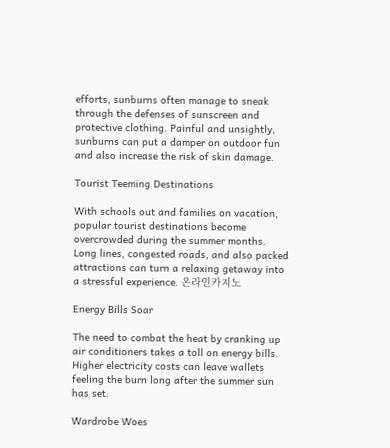efforts, sunburns often manage to sneak through the defenses of sunscreen and protective clothing. Painful and unsightly, sunburns can put a damper on outdoor fun and also increase the risk of skin damage.

Tourist Teeming Destinations

With schools out and families on vacation, popular tourist destinations become overcrowded during the summer months. Long lines, congested roads, and also packed attractions can turn a relaxing getaway into a stressful experience. 온라인카지노

Energy Bills Soar

The need to combat the heat by cranking up air conditioners takes a toll on energy bills. Higher electricity costs can leave wallets feeling the burn long after the summer sun has set.

Wardrobe Woes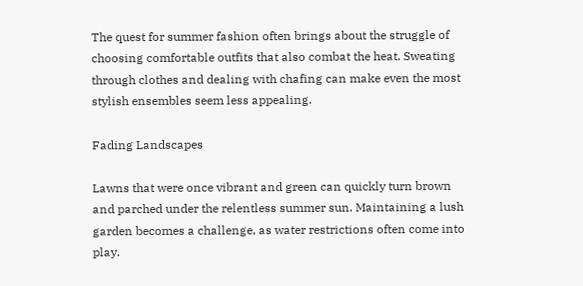The quest for summer fashion often brings about the struggle of choosing comfortable outfits that also combat the heat. Sweating through clothes and dealing with chafing can make even the most stylish ensembles seem less appealing.

Fading Landscapes

Lawns that were once vibrant and green can quickly turn brown and parched under the relentless summer sun. Maintaining a lush garden becomes a challenge, as water restrictions often come into play.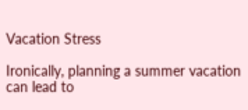Vacation Stress

Ironically, planning a summer vacation can lead to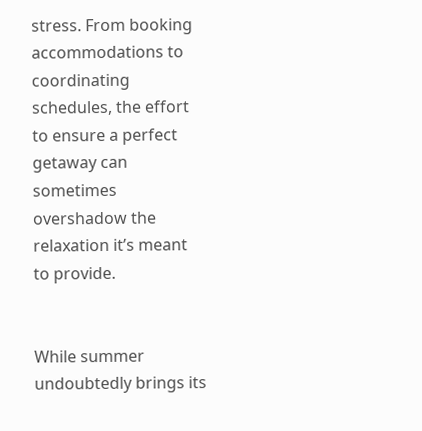stress. From booking accommodations to coordinating schedules, the effort to ensure a perfect getaway can sometimes overshadow the relaxation it’s meant to provide.


While summer undoubtedly brings its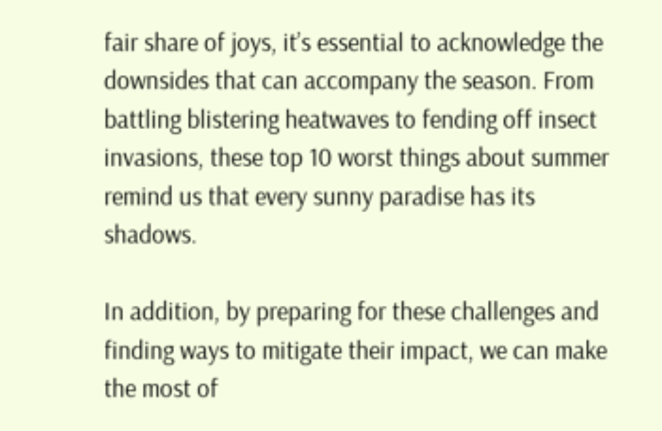fair share of joys, it’s essential to acknowledge the downsides that can accompany the season. From battling blistering heatwaves to fending off insect invasions, these top 10 worst things about summer remind us that every sunny paradise has its shadows.

In addition, by preparing for these challenges and finding ways to mitigate their impact, we can make the most of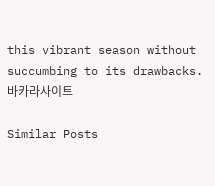this vibrant season without succumbing to its drawbacks. 바카라사이트

Similar Posts